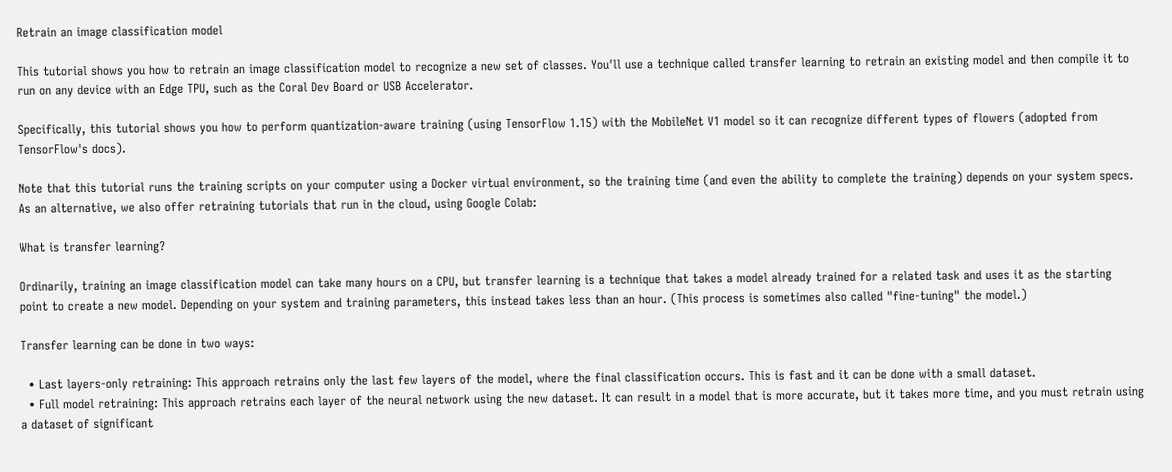Retrain an image classification model

This tutorial shows you how to retrain an image classification model to recognize a new set of classes. You'll use a technique called transfer learning to retrain an existing model and then compile it to run on any device with an Edge TPU, such as the Coral Dev Board or USB Accelerator.

Specifically, this tutorial shows you how to perform quantization-aware training (using TensorFlow 1.15) with the MobileNet V1 model so it can recognize different types of flowers (adopted from TensorFlow's docs).

Note that this tutorial runs the training scripts on your computer using a Docker virtual environment, so the training time (and even the ability to complete the training) depends on your system specs. As an alternative, we also offer retraining tutorials that run in the cloud, using Google Colab:

What is transfer learning?

Ordinarily, training an image classification model can take many hours on a CPU, but transfer learning is a technique that takes a model already trained for a related task and uses it as the starting point to create a new model. Depending on your system and training parameters, this instead takes less than an hour. (This process is sometimes also called "fine-tuning" the model.)

Transfer learning can be done in two ways:

  • Last layers-only retraining: This approach retrains only the last few layers of the model, where the final classification occurs. This is fast and it can be done with a small dataset.
  • Full model retraining: This approach retrains each layer of the neural network using the new dataset. It can result in a model that is more accurate, but it takes more time, and you must retrain using a dataset of significant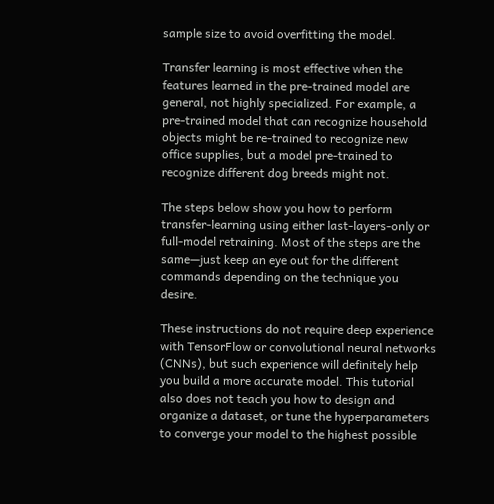sample size to avoid overfitting the model.

Transfer learning is most effective when the features learned in the pre-trained model are general, not highly specialized. For example, a pre-trained model that can recognize household objects might be re-trained to recognize new office supplies, but a model pre-trained to recognize different dog breeds might not.

The steps below show you how to perform transfer-learning using either last-layers-only or full-model retraining. Most of the steps are the same—just keep an eye out for the different commands depending on the technique you desire.

These instructions do not require deep experience with TensorFlow or convolutional neural networks (CNNs), but such experience will definitely help you build a more accurate model. This tutorial also does not teach you how to design and organize a dataset, or tune the hyperparameters to converge your model to the highest possible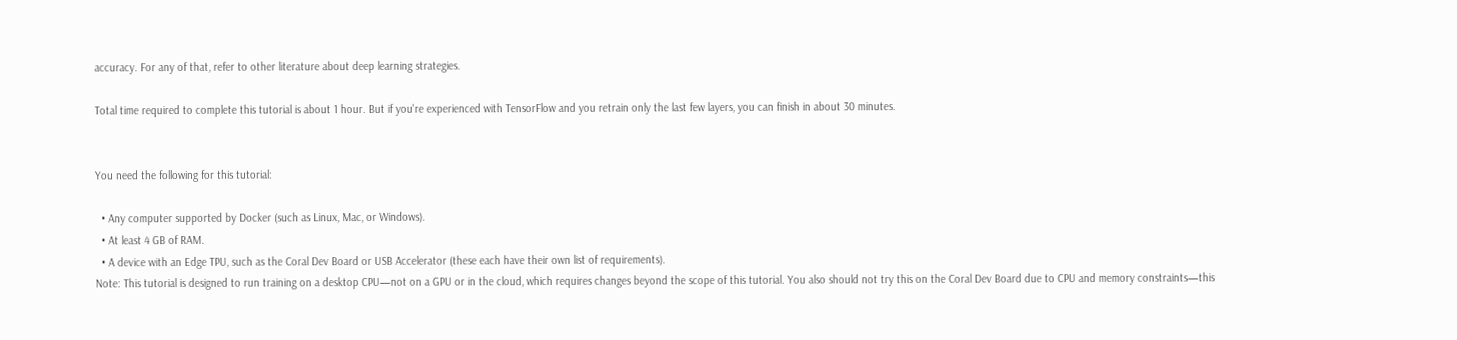accuracy. For any of that, refer to other literature about deep learning strategies.

Total time required to complete this tutorial is about 1 hour. But if you're experienced with TensorFlow and you retrain only the last few layers, you can finish in about 30 minutes.


You need the following for this tutorial:

  • Any computer supported by Docker (such as Linux, Mac, or Windows).
  • At least 4 GB of RAM.
  • A device with an Edge TPU, such as the Coral Dev Board or USB Accelerator (these each have their own list of requirements).
Note: This tutorial is designed to run training on a desktop CPU—not on a GPU or in the cloud, which requires changes beyond the scope of this tutorial. You also should not try this on the Coral Dev Board due to CPU and memory constraints—this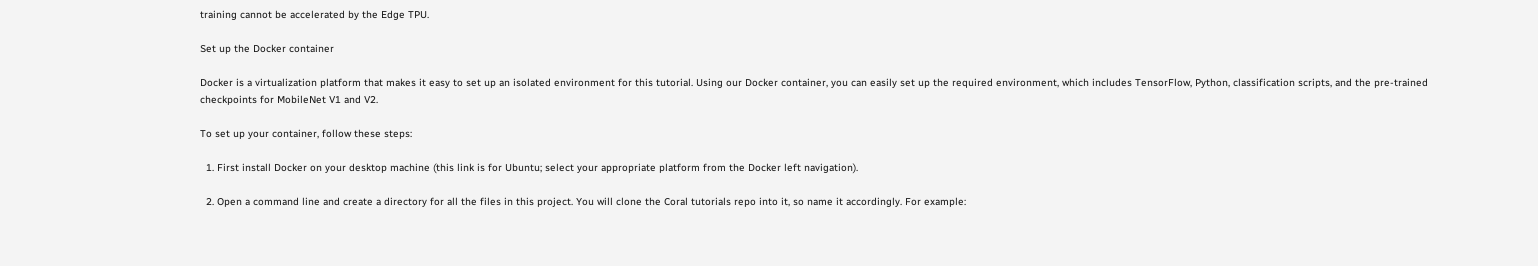training cannot be accelerated by the Edge TPU.

Set up the Docker container

Docker is a virtualization platform that makes it easy to set up an isolated environment for this tutorial. Using our Docker container, you can easily set up the required environment, which includes TensorFlow, Python, classification scripts, and the pre-trained checkpoints for MobileNet V1 and V2.

To set up your container, follow these steps:

  1. First install Docker on your desktop machine (this link is for Ubuntu; select your appropriate platform from the Docker left navigation).

  2. Open a command line and create a directory for all the files in this project. You will clone the Coral tutorials repo into it, so name it accordingly. For example: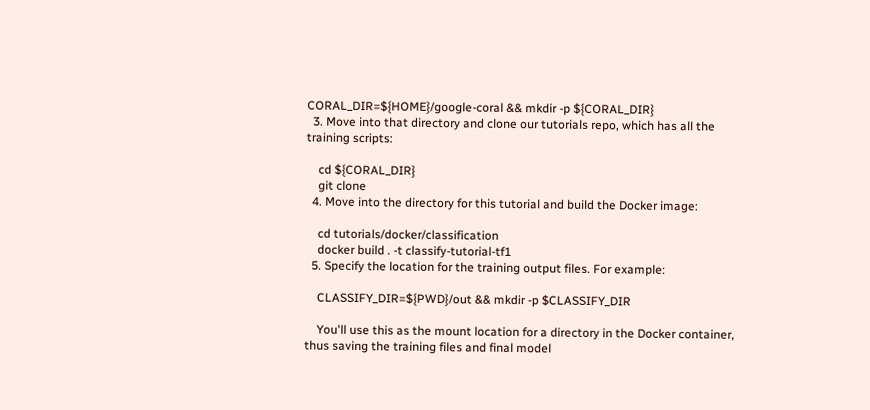CORAL_DIR=${HOME}/google-coral && mkdir -p ${CORAL_DIR}
  3. Move into that directory and clone our tutorials repo, which has all the training scripts:

    cd ${CORAL_DIR}
    git clone
  4. Move into the directory for this tutorial and build the Docker image:

    cd tutorials/docker/classification
    docker build . -t classify-tutorial-tf1
  5. Specify the location for the training output files. For example:

    CLASSIFY_DIR=${PWD}/out && mkdir -p $CLASSIFY_DIR

    You'll use this as the mount location for a directory in the Docker container, thus saving the training files and final model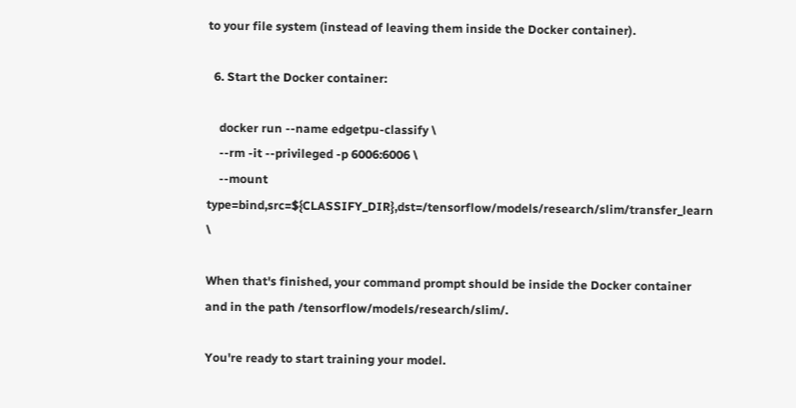to your file system (instead of leaving them inside the Docker container).

  6. Start the Docker container:

    docker run --name edgetpu-classify \
    --rm -it --privileged -p 6006:6006 \
    --mount type=bind,src=${CLASSIFY_DIR},dst=/tensorflow/models/research/slim/transfer_learn \

When that's finished, your command prompt should be inside the Docker container and in the path /tensorflow/models/research/slim/.

You're ready to start training your model.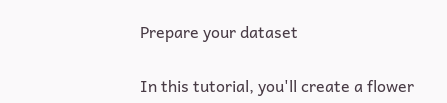Prepare your dataset

In this tutorial, you'll create a flower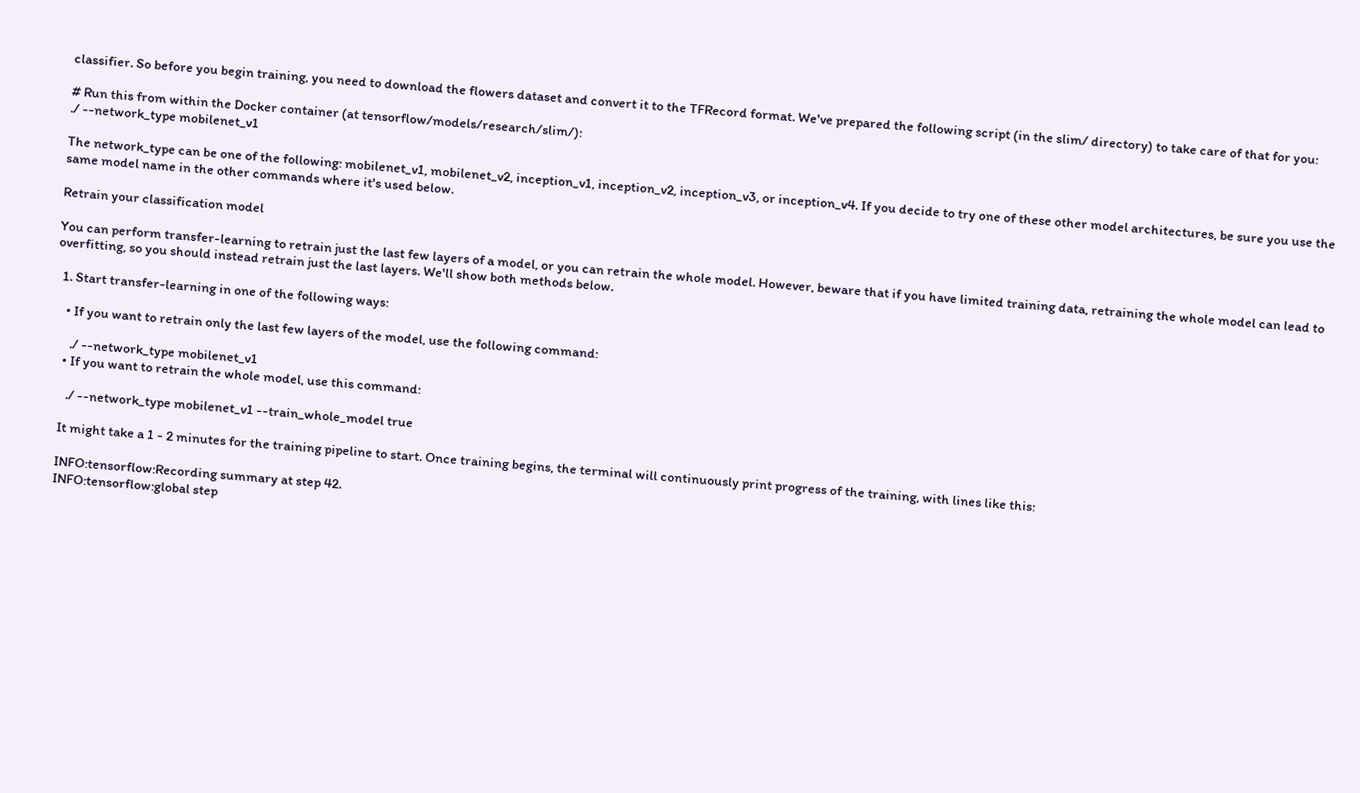classifier. So before you begin training, you need to download the flowers dataset and convert it to the TFRecord format. We've prepared the following script (in the slim/ directory) to take care of that for you:

# Run this from within the Docker container (at tensorflow/models/research/slim/):
./ --network_type mobilenet_v1

The network_type can be one of the following: mobilenet_v1, mobilenet_v2, inception_v1, inception_v2, inception_v3, or inception_v4. If you decide to try one of these other model architectures, be sure you use the same model name in the other commands where it's used below.

Retrain your classification model

You can perform transfer-learning to retrain just the last few layers of a model, or you can retrain the whole model. However, beware that if you have limited training data, retraining the whole model can lead to overfitting, so you should instead retrain just the last layers. We'll show both methods below.

  1. Start transfer-learning in one of the following ways:

    • If you want to retrain only the last few layers of the model, use the following command:

      ./ --network_type mobilenet_v1
    • If you want to retrain the whole model, use this command:

      ./ --network_type mobilenet_v1 --train_whole_model true

    It might take a 1 - 2 minutes for the training pipeline to start. Once training begins, the terminal will continuously print progress of the training, with lines like this:

    INFO:tensorflow:Recording summary at step 42.
    INFO:tensorflow:global step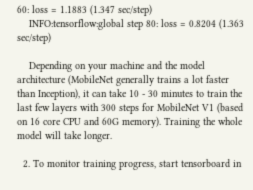60: loss = 1.1883 (1.347 sec/step)
    INFO:tensorflow:global step 80: loss = 0.8204 (1.363 sec/step)

    Depending on your machine and the model architecture (MobileNet generally trains a lot faster than Inception), it can take 10 - 30 minutes to train the last few layers with 300 steps for MobileNet V1 (based on 16 core CPU and 60G memory). Training the whole model will take longer.

  2. To monitor training progress, start tensorboard in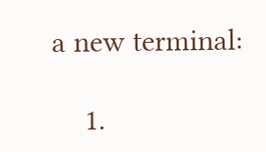a new terminal:

    1.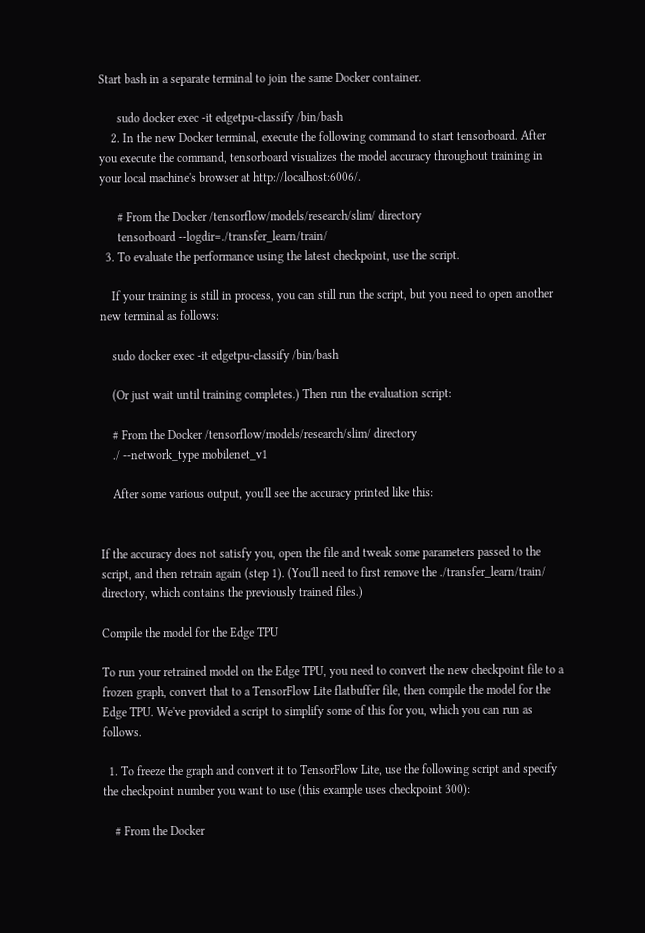Start bash in a separate terminal to join the same Docker container.

      sudo docker exec -it edgetpu-classify /bin/bash
    2. In the new Docker terminal, execute the following command to start tensorboard. After you execute the command, tensorboard visualizes the model accuracy throughout training in your local machine's browser at http://localhost:6006/.

      # From the Docker /tensorflow/models/research/slim/ directory
      tensorboard --logdir=./transfer_learn/train/
  3. To evaluate the performance using the latest checkpoint, use the script.

    If your training is still in process, you can still run the script, but you need to open another new terminal as follows:

    sudo docker exec -it edgetpu-classify /bin/bash

    (Or just wait until training completes.) Then run the evaluation script:

    # From the Docker /tensorflow/models/research/slim/ directory
    ./ --network_type mobilenet_v1

    After some various output, you'll see the accuracy printed like this:


If the accuracy does not satisfy you, open the file and tweak some parameters passed to the script, and then retrain again (step 1). (You'll need to first remove the ./transfer_learn/train/ directory, which contains the previously trained files.)

Compile the model for the Edge TPU

To run your retrained model on the Edge TPU, you need to convert the new checkpoint file to a frozen graph, convert that to a TensorFlow Lite flatbuffer file, then compile the model for the Edge TPU. We've provided a script to simplify some of this for you, which you can run as follows.

  1. To freeze the graph and convert it to TensorFlow Lite, use the following script and specify the checkpoint number you want to use (this example uses checkpoint 300):

    # From the Docker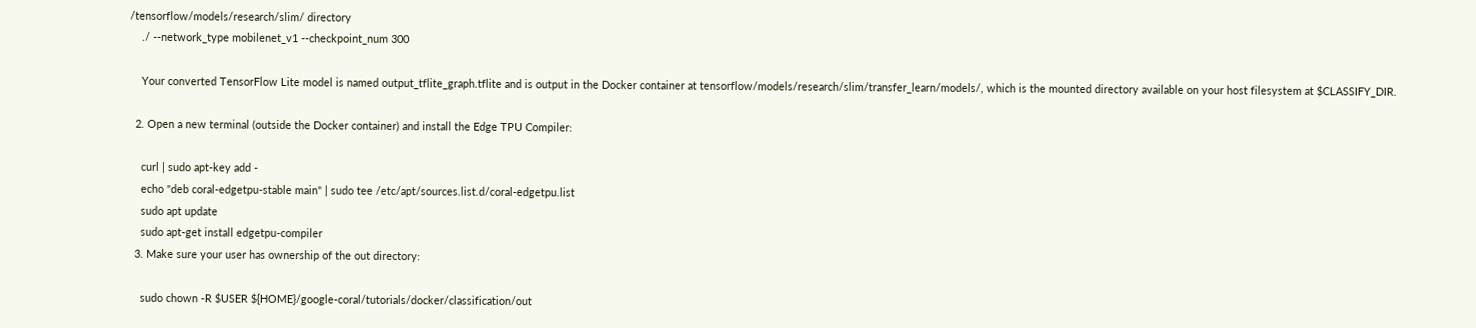/tensorflow/models/research/slim/ directory
    ./ --network_type mobilenet_v1 --checkpoint_num 300

    Your converted TensorFlow Lite model is named output_tflite_graph.tflite and is output in the Docker container at tensorflow/models/research/slim/transfer_learn/models/, which is the mounted directory available on your host filesystem at $CLASSIFY_DIR.

  2. Open a new terminal (outside the Docker container) and install the Edge TPU Compiler:

    curl | sudo apt-key add -
    echo "deb coral-edgetpu-stable main" | sudo tee /etc/apt/sources.list.d/coral-edgetpu.list
    sudo apt update
    sudo apt-get install edgetpu-compiler
  3. Make sure your user has ownership of the out directory:

    sudo chown -R $USER ${HOME}/google-coral/tutorials/docker/classification/out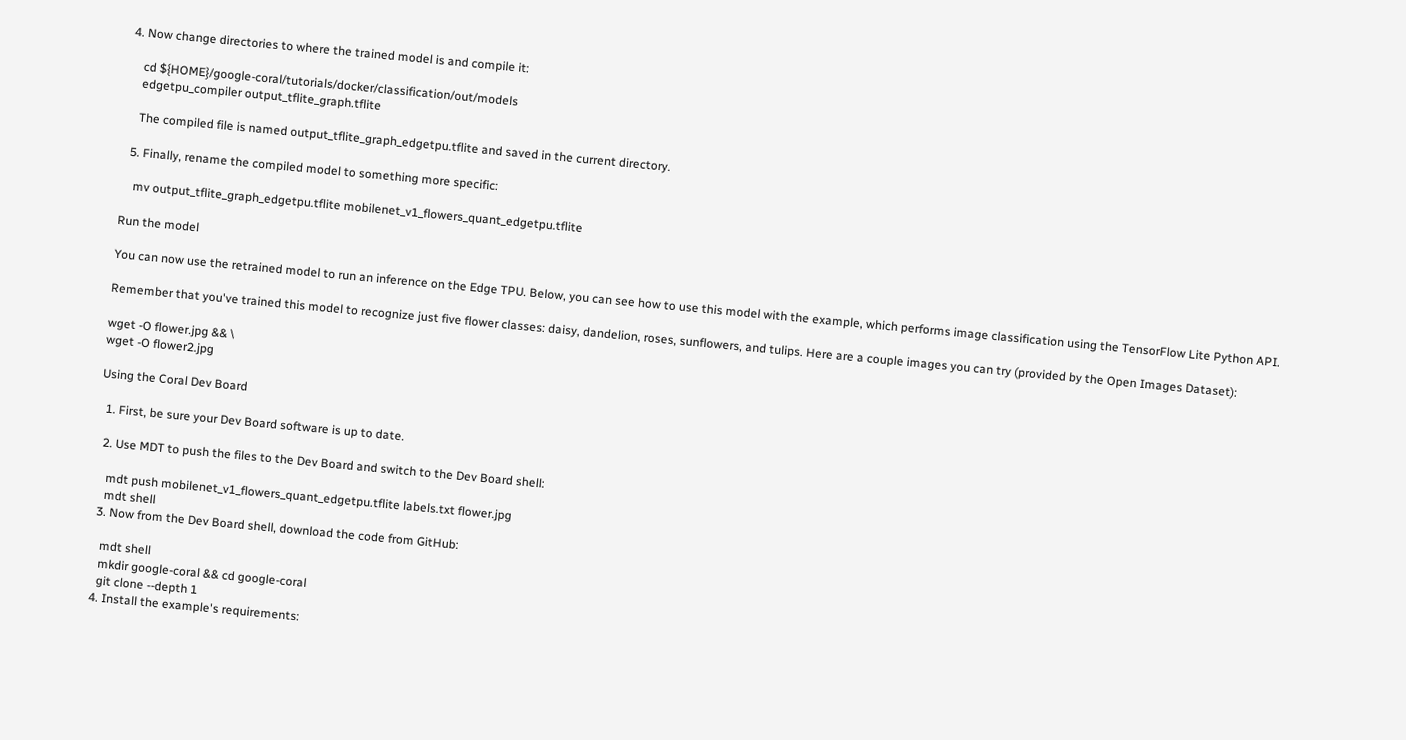4. Now change directories to where the trained model is and compile it:

    cd ${HOME}/google-coral/tutorials/docker/classification/out/models
    edgetpu_compiler output_tflite_graph.tflite

    The compiled file is named output_tflite_graph_edgetpu.tflite and saved in the current directory.

  5. Finally, rename the compiled model to something more specific:

    mv output_tflite_graph_edgetpu.tflite mobilenet_v1_flowers_quant_edgetpu.tflite

Run the model

You can now use the retrained model to run an inference on the Edge TPU. Below, you can see how to use this model with the example, which performs image classification using the TensorFlow Lite Python API.

Remember that you've trained this model to recognize just five flower classes: daisy, dandelion, roses, sunflowers, and tulips. Here are a couple images you can try (provided by the Open Images Dataset):

wget -O flower.jpg && \
wget -O flower2.jpg

Using the Coral Dev Board

  1. First, be sure your Dev Board software is up to date.

  2. Use MDT to push the files to the Dev Board and switch to the Dev Board shell:

    mdt push mobilenet_v1_flowers_quant_edgetpu.tflite labels.txt flower.jpg
    mdt shell
  3. Now from the Dev Board shell, download the code from GitHub:

    mdt shell
    mkdir google-coral && cd google-coral
    git clone --depth 1
  4. Install the example's requirements: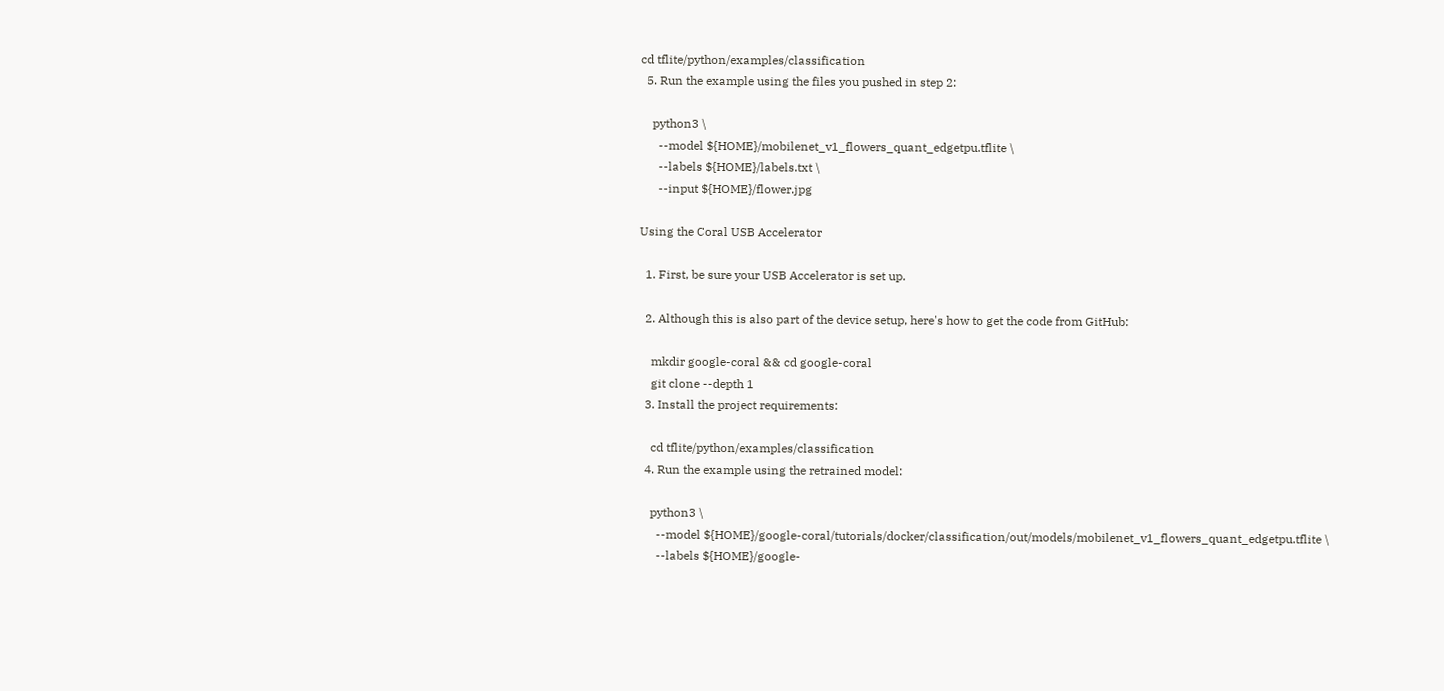cd tflite/python/examples/classification
  5. Run the example using the files you pushed in step 2:

    python3 \
      --model ${HOME}/mobilenet_v1_flowers_quant_edgetpu.tflite \
      --labels ${HOME}/labels.txt \
      --input ${HOME}/flower.jpg

Using the Coral USB Accelerator

  1. First, be sure your USB Accelerator is set up.

  2. Although this is also part of the device setup, here's how to get the code from GitHub:

    mkdir google-coral && cd google-coral
    git clone --depth 1
  3. Install the project requirements:

    cd tflite/python/examples/classification
  4. Run the example using the retrained model:

    python3 \
      --model ${HOME}/google-coral/tutorials/docker/classification/out/models/mobilenet_v1_flowers_quant_edgetpu.tflite \
      --labels ${HOME}/google-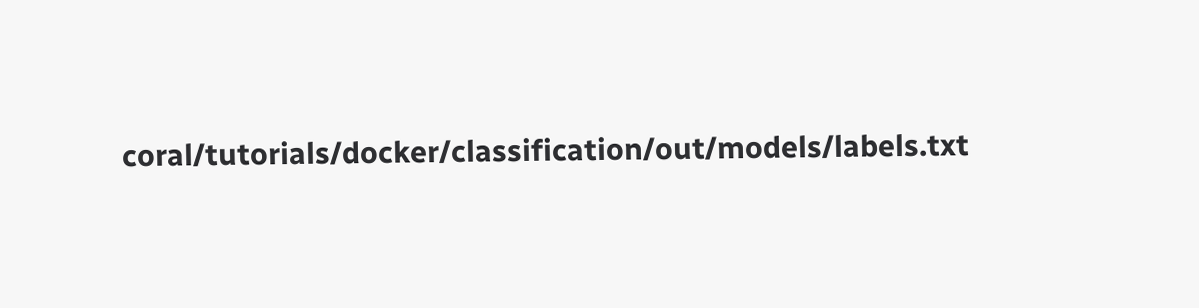coral/tutorials/docker/classification/out/models/labels.txt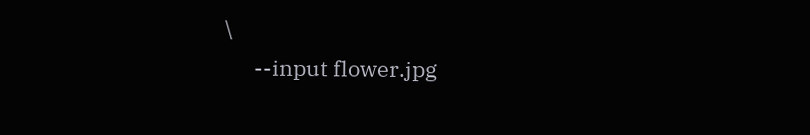\
      --input flower.jpg